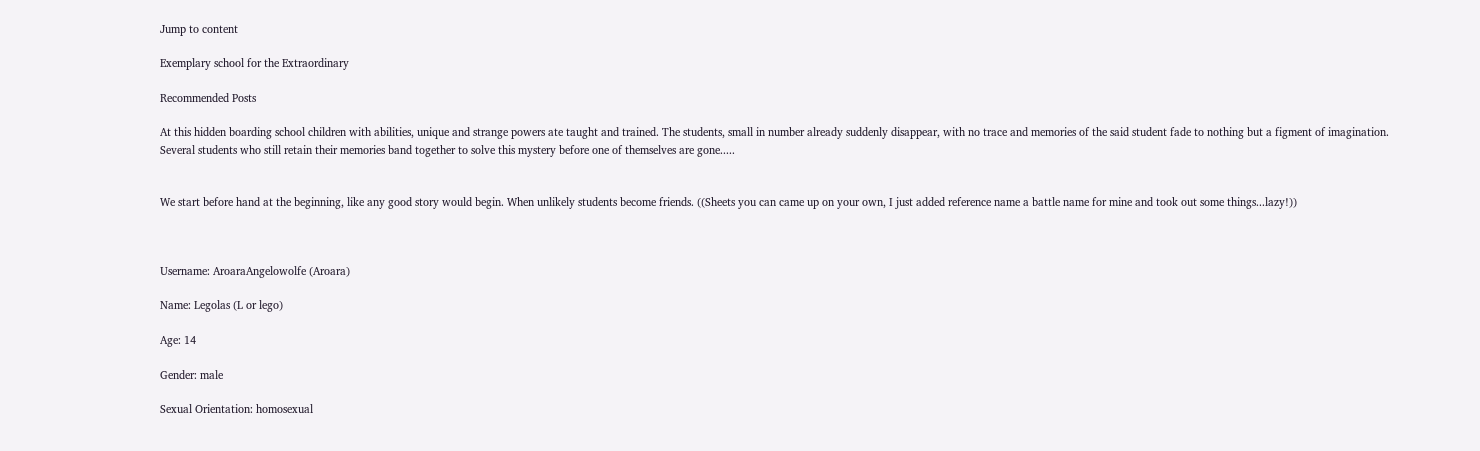Jump to content

Exemplary school for the Extraordinary

Recommended Posts

At this hidden boarding school children with abilities, unique and strange powers ate taught and trained. The students, small in number already suddenly disappear, with no trace and memories of the said student fade to nothing but a figment of imagination. Several students who still retain their memories band together to solve this mystery before one of themselves are gone.....


We start before hand at the beginning, like any good story would begin. When unlikely students become friends. ((Sheets you can came up on your own, I just added reference name a battle name for mine and took out some things...lazy!))



Username: AroaraAngelowolfe (Aroara)

Name: Legolas (L or lego)

Age: 14

Gender: male

Sexual Orientation: homosexual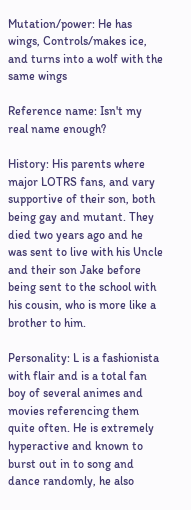Mutation/power: He has wings, Controls/makes ice, and turns into a wolf with the same wings

Reference name: Isn't my real name enough?

History: His parents where major LOTRS fans, and vary supportive of their son, both being gay and mutant. They died two years ago and he was sent to live with his Uncle and their son Jake before being sent to the school with his cousin, who is more like a brother to him.

Personality: L is a fashionista with flair and is a total fan boy of several animes and movies referencing them quite often. He is extremely hyperactive and known to burst out in to song and dance randomly, he also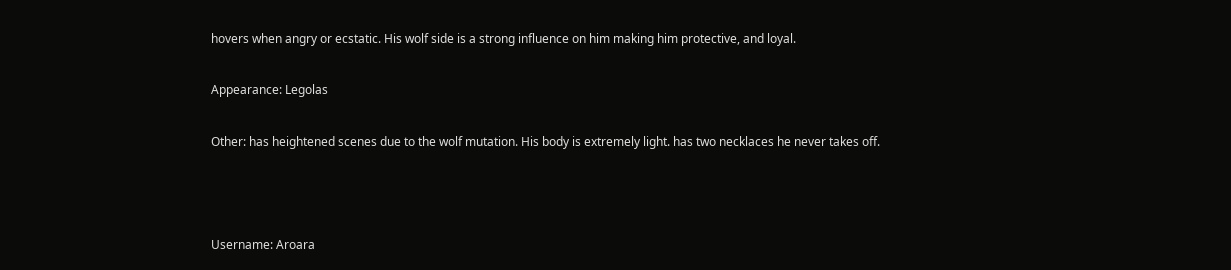hovers when angry or ecstatic. His wolf side is a strong influence on him making him protective, and loyal.

Appearance: Legolas

Other: has heightened scenes due to the wolf mutation. His body is extremely light. has two necklaces he never takes off.



Username: Aroara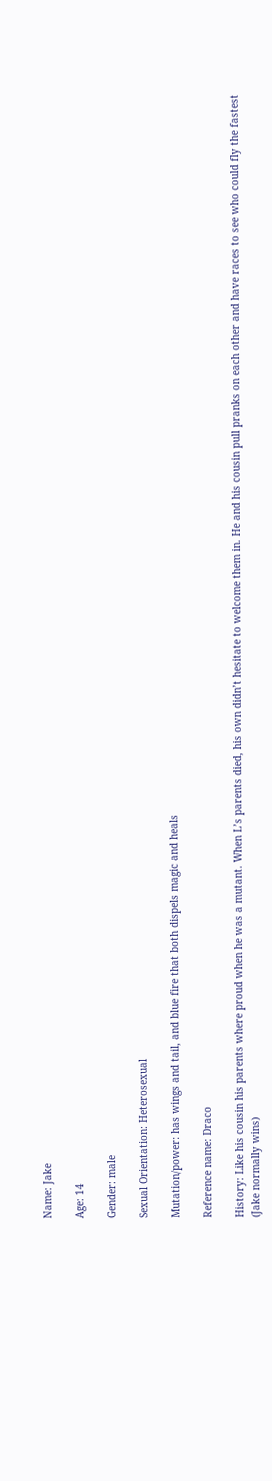Name: Jake

Age: 14

Gender: male

Sexual Orientation: Heterosexual

Mutation/power: has wings and tail, and blue fire that both dispels magic and heals

Reference name: Draco

History: Like his cousin his parents where proud when he was a mutant. When L’s parents died, his own didn’t hesitate to welcome them in. He and his cousin pull pranks on each other and have races to see who could fly the fastest (Jake normally wins)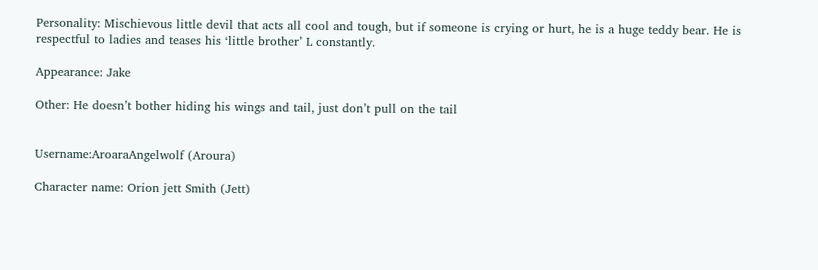Personality: Mischievous little devil that acts all cool and tough, but if someone is crying or hurt, he is a huge teddy bear. He is respectful to ladies and teases his ‘little brother’ L constantly.

Appearance: Jake

Other: He doesn’t bother hiding his wings and tail, just don’t pull on the tail


Username:AroaraAngelwolf (Aroura)

Character name: Orion jett Smith (Jett)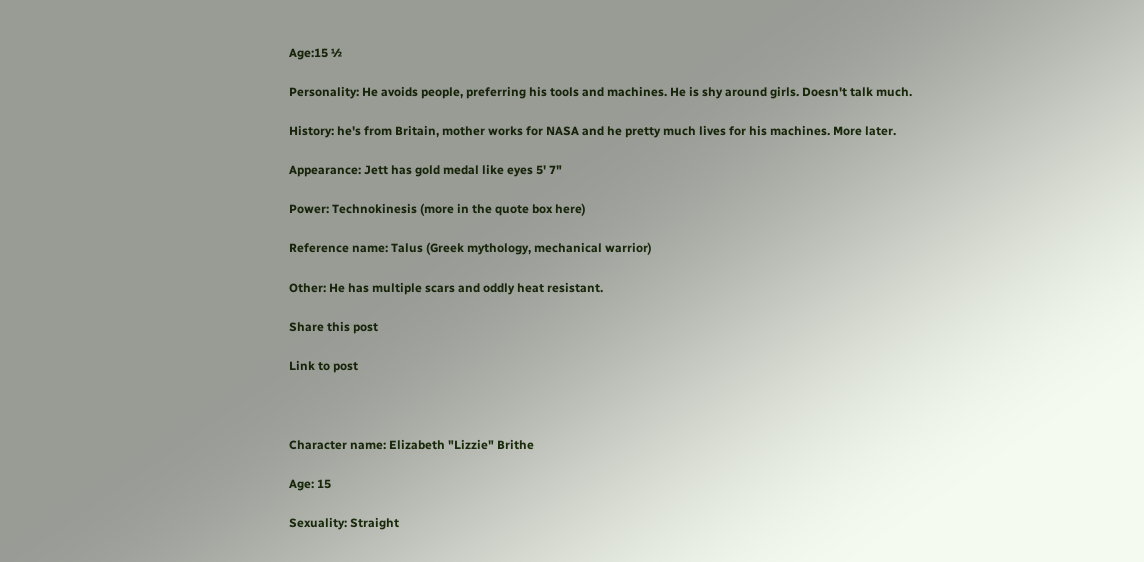Age:15 ½

Personality: He avoids people, preferring his tools and machines. He is shy around girls. Doesn't talk much.

History: he's from Britain, mother works for NASA and he pretty much lives for his machines. More later.

Appearance: Jett has gold medal like eyes 5' 7"

Power: Technokinesis (more in the quote box here)

Reference name: Talus (Greek mythology, mechanical warrior)

Other: He has multiple scars and oddly heat resistant.

Share this post

Link to post



Character name: Elizabeth "Lizzie" Brithe

Age: 15

Sexuality: Straight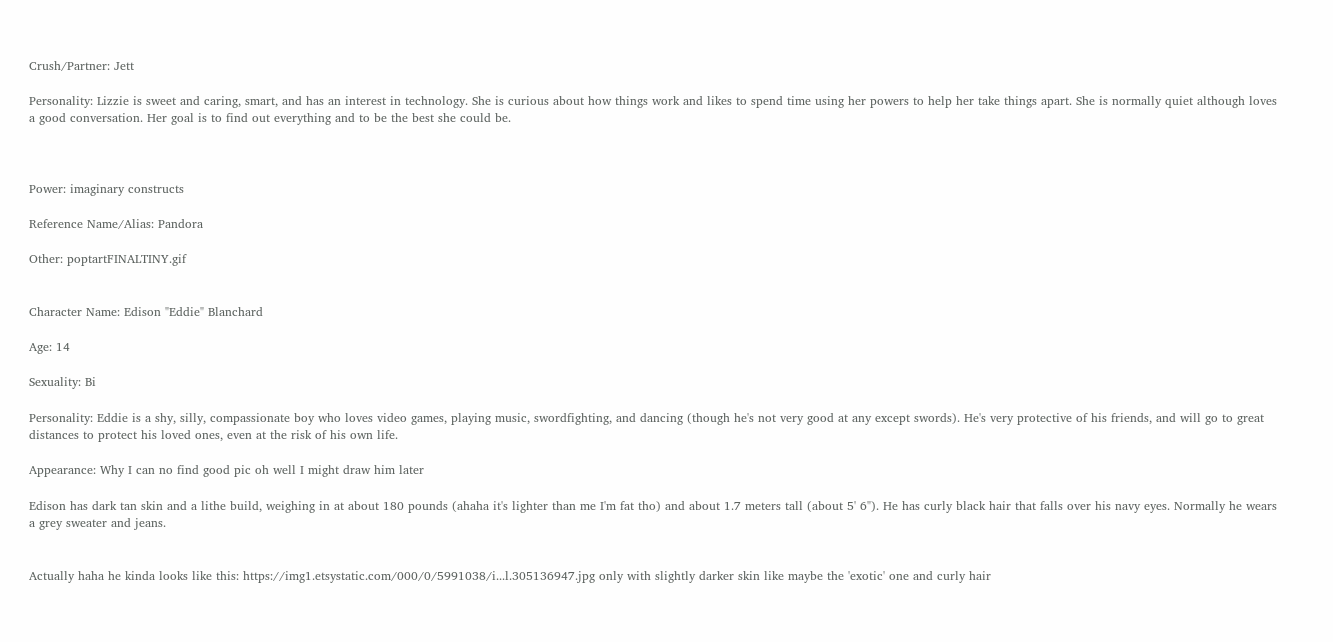Crush/Partner: Jett

Personality: Lizzie is sweet and caring, smart, and has an interest in technology. She is curious about how things work and likes to spend time using her powers to help her take things apart. She is normally quiet although loves a good conversation. Her goal is to find out everything and to be the best she could be.



Power: imaginary constructs

Reference Name/Alias: Pandora

Other: poptartFINALTINY.gif


Character Name: Edison "Eddie" Blanchard

Age: 14

Sexuality: Bi

Personality: Eddie is a shy, silly, compassionate boy who loves video games, playing music, swordfighting, and dancing (though he's not very good at any except swords). He's very protective of his friends, and will go to great distances to protect his loved ones, even at the risk of his own life.

Appearance: Why I can no find good pic oh well I might draw him later

Edison has dark tan skin and a lithe build, weighing in at about 180 pounds (ahaha it's lighter than me I'm fat tho) and about 1.7 meters tall (about 5' 6"). He has curly black hair that falls over his navy eyes. Normally he wears a grey sweater and jeans.


Actually haha he kinda looks like this: https://img1.etsystatic.com/000/0/5991038/i...l.305136947.jpg only with slightly darker skin like maybe the 'exotic' one and curly hair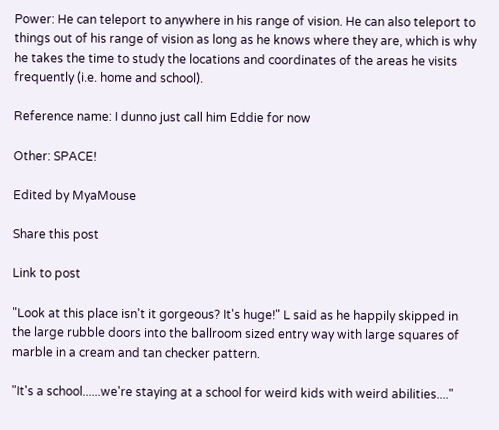Power: He can teleport to anywhere in his range of vision. He can also teleport to things out of his range of vision as long as he knows where they are, which is why he takes the time to study the locations and coordinates of the areas he visits frequently (i.e. home and school).

Reference name: I dunno just call him Eddie for now

Other: SPACE!

Edited by MyaMouse

Share this post

Link to post

"Look at this place isn't it gorgeous? It's huge!" L said as he happily skipped in the large rubble doors into the ballroom sized entry way with large squares of marble in a cream and tan checker pattern.

"It's a school......we're staying at a school for weird kids with weird abilities...."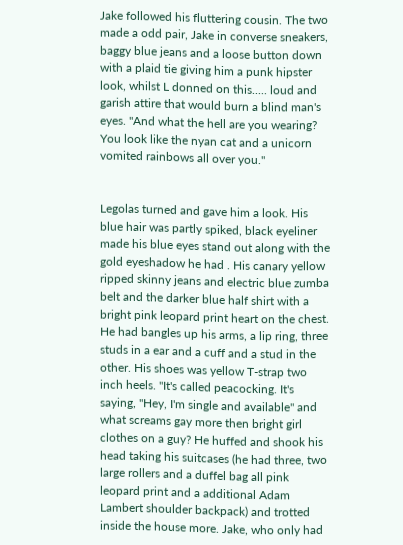Jake followed his fluttering cousin. The two made a odd pair, Jake in converse sneakers, baggy blue jeans and a loose button down with a plaid tie giving him a punk hipster look, whilst L donned on this..... loud and garish attire that would burn a blind man's eyes. "And what the hell are you wearing? You look like the nyan cat and a unicorn vomited rainbows all over you."


Legolas turned and gave him a look. His blue hair was partly spiked, black eyeliner made his blue eyes stand out along with the gold eyeshadow he had . His canary yellow ripped skinny jeans and electric blue zumba belt and the darker blue half shirt with a bright pink leopard print heart on the chest. He had bangles up his arms, a lip ring, three studs in a ear and a cuff and a stud in the other. His shoes was yellow T-strap two inch heels. "It's called peacocking. It's saying, "Hey, I'm single and available" and what screams gay more then bright girl clothes on a guy? He huffed and shook his head taking his suitcases (he had three, two large rollers and a duffel bag all pink leopard print and a additional Adam Lambert shoulder backpack) and trotted inside the house more. Jake, who only had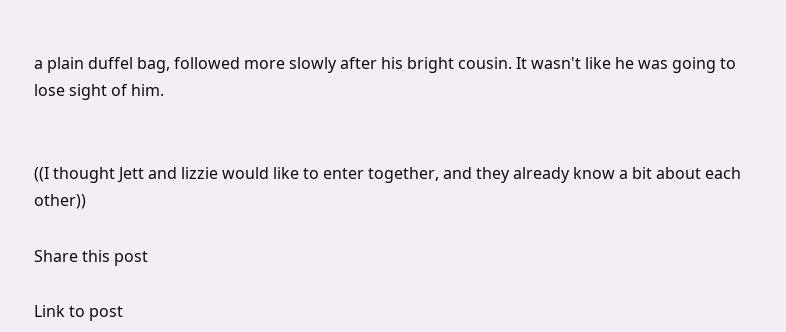a plain duffel bag, followed more slowly after his bright cousin. It wasn't like he was going to lose sight of him.


((I thought Jett and lizzie would like to enter together, and they already know a bit about each other))

Share this post

Link to post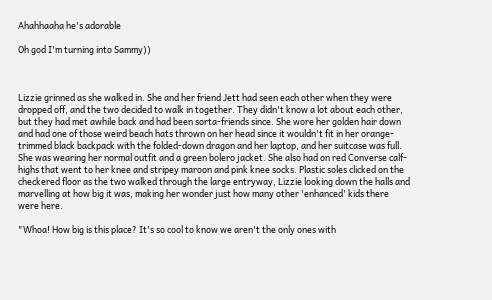Ahahhaaha he's adorable

Oh god I'm turning into Sammy))



Lizzie grinned as she walked in. She and her friend Jett had seen each other when they were dropped off, and the two decided to walk in together. They didn't know a lot about each other, but they had met awhile back and had been sorta-friends since. She wore her golden hair down and had one of those weird beach hats thrown on her head since it wouldn't fit in her orange-trimmed black backpack with the folded-down dragon and her laptop, and her suitcase was full. She was wearing her normal outfit and a green bolero jacket. She also had on red Converse calf-highs that went to her knee and stripey maroon and pink knee socks. Plastic soles clicked on the checkered floor as the two walked through the large entryway, Lizzie looking down the halls and marvelling at how big it was, making her wonder just how many other 'enhanced' kids there were here.

"Whoa! How big is this place? It's so cool to know we aren't the only ones with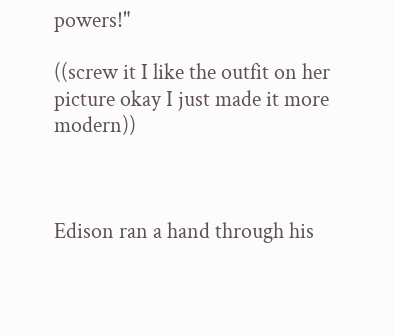powers!"

((screw it I like the outfit on her picture okay I just made it more modern))



Edison ran a hand through his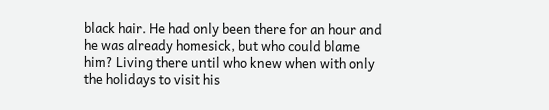black hair. He had only been there for an hour and he was already homesick, but who could blame him? Living there until who knew when with only the holidays to visit his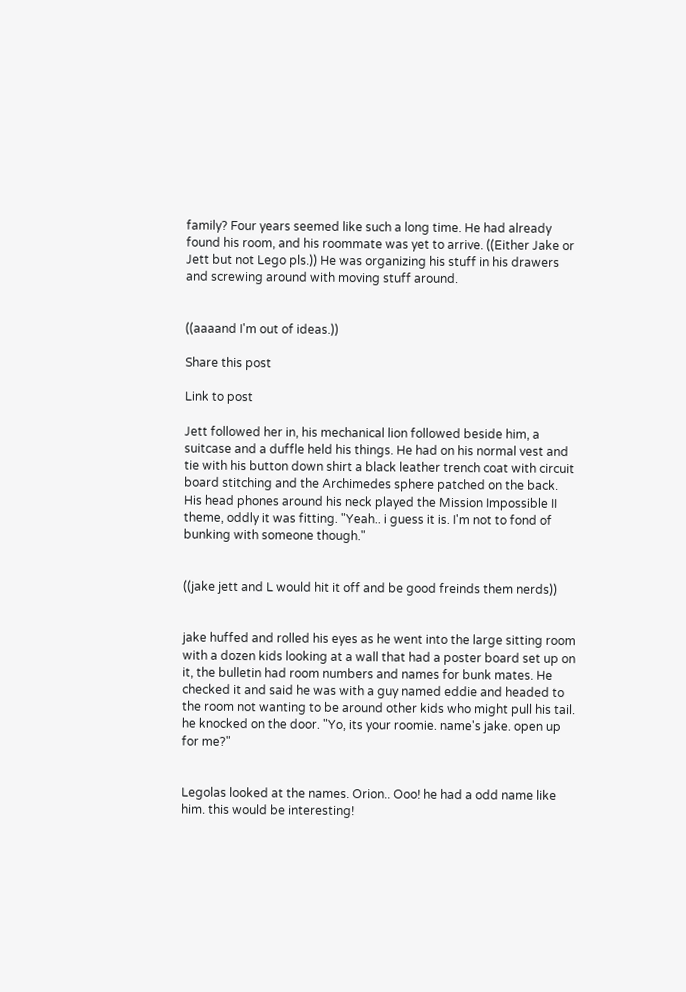family? Four years seemed like such a long time. He had already found his room, and his roommate was yet to arrive. ((Either Jake or Jett but not Lego pls.)) He was organizing his stuff in his drawers and screwing around with moving stuff around.


((aaaand I'm out of ideas.))

Share this post

Link to post

Jett followed her in, his mechanical lion followed beside him, a suitcase and a duffle held his things. He had on his normal vest and tie with his button down shirt a black leather trench coat with circuit board stitching and the Archimedes sphere patched on the back. His head phones around his neck played the Mission Impossible II theme, oddly it was fitting. "Yeah.. i guess it is. I'm not to fond of bunking with someone though."


((jake jett and L would hit it off and be good freinds them nerds))


jake huffed and rolled his eyes as he went into the large sitting room with a dozen kids looking at a wall that had a poster board set up on it, the bulletin had room numbers and names for bunk mates. He checked it and said he was with a guy named eddie and headed to the room not wanting to be around other kids who might pull his tail. he knocked on the door. "Yo, its your roomie. name's jake. open up for me?"


Legolas looked at the names. Orion.. Ooo! he had a odd name like him. this would be interesting!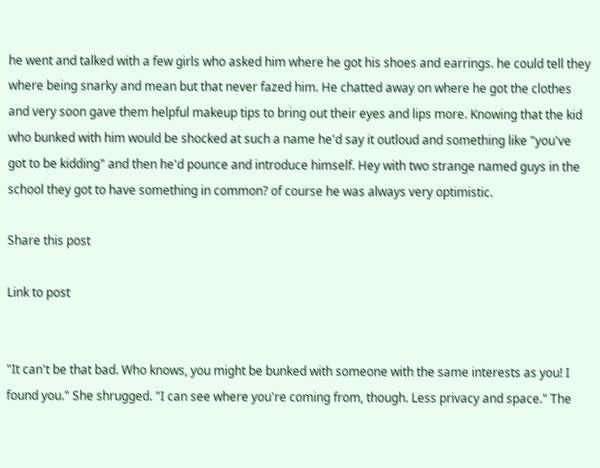he went and talked with a few girls who asked him where he got his shoes and earrings. he could tell they where being snarky and mean but that never fazed him. He chatted away on where he got the clothes and very soon gave them helpful makeup tips to bring out their eyes and lips more. Knowing that the kid who bunked with him would be shocked at such a name he'd say it outloud and something like "you've got to be kidding" and then he'd pounce and introduce himself. Hey with two strange named guys in the school they got to have something in common? of course he was always very optimistic.

Share this post

Link to post


"It can't be that bad. Who knows, you might be bunked with someone with the same interests as you! I found you." She shrugged. "I can see where you're coming from, though. Less privacy and space." The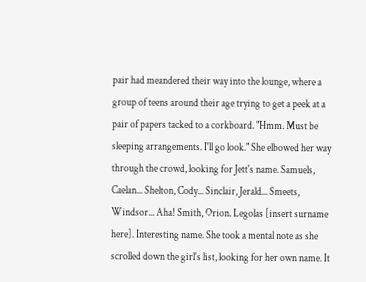pair had meandered their way into the lounge, where a group of teens around their age trying to get a peek at a pair of papers tacked to a corkboard. "Hmm. Must be sleeping arrangements. I'll go look." She elbowed her way through the crowd, looking for Jett's name. Samuels, Caelan... Shelton, Cody... Sinclair, Jerald... Smeets, Windsor... Aha! Smith, Orion. Legolas [insert surname here]. Interesting name. She took a mental note as she scrolled down the girl's list, looking for her own name. It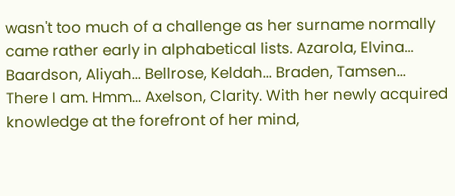wasn't too much of a challenge as her surname normally came rather early in alphabetical lists. Azarola, Elvina... Baardson, Aliyah... Bellrose, Keldah... Braden, Tamsen... There I am. Hmm... Axelson, Clarity. With her newly acquired knowledge at the forefront of her mind,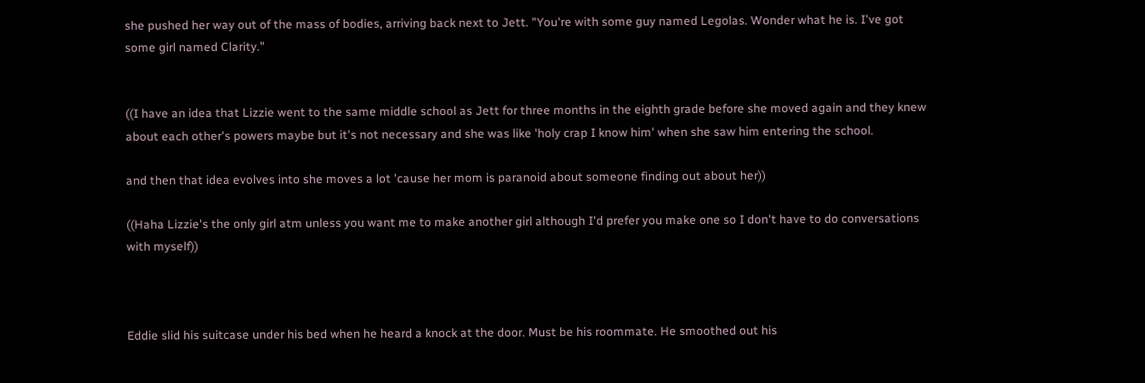she pushed her way out of the mass of bodies, arriving back next to Jett. "You're with some guy named Legolas. Wonder what he is. I've got some girl named Clarity."


((I have an idea that Lizzie went to the same middle school as Jett for three months in the eighth grade before she moved again and they knew about each other's powers maybe but it's not necessary and she was like 'holy crap I know him' when she saw him entering the school.

and then that idea evolves into she moves a lot 'cause her mom is paranoid about someone finding out about her))

((Haha Lizzie's the only girl atm unless you want me to make another girl although I'd prefer you make one so I don't have to do conversations with myself))



Eddie slid his suitcase under his bed when he heard a knock at the door. Must be his roommate. He smoothed out his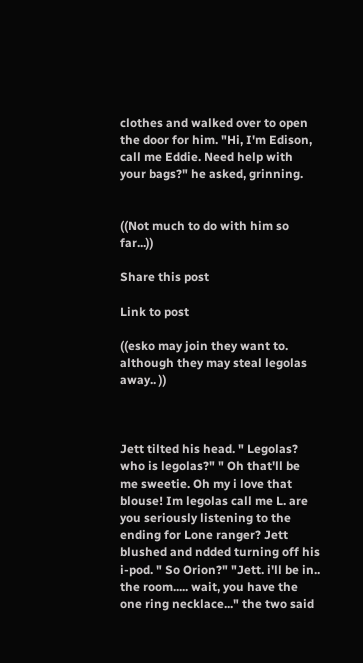clothes and walked over to open the door for him. "Hi, I'm Edison, call me Eddie. Need help with your bags?" he asked, grinning.


((Not much to do with him so far...))

Share this post

Link to post

((esko may join they want to. although they may steal legolas away.. ))



Jett tilted his head. " Legolas? who is legolas?" " Oh that'll be me sweetie. Oh my i love that blouse! Im legolas call me L. are you seriously listening to the ending for Lone ranger? Jett blushed and ndded turning off his i-pod. " So Orion?" "Jett. i'll be in.. the room..... wait, you have the one ring necklace..." the two said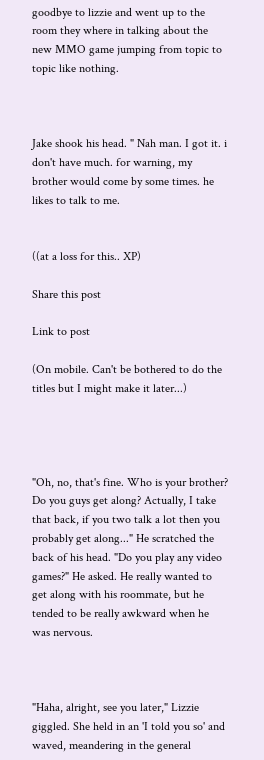goodbye to lizzie and went up to the room they where in talking about the new MMO game jumping from topic to topic like nothing.



Jake shook his head. " Nah man. I got it. i don't have much. for warning, my brother would come by some times. he likes to talk to me.


((at a loss for this.. XP)

Share this post

Link to post

(On mobile. Can't be bothered to do the titles but I might make it later...)




"Oh, no, that's fine. Who is your brother? Do you guys get along? Actually, I take that back, if you two talk a lot then you probably get along..." He scratched the back of his head. "Do you play any video games?" He asked. He really wanted to get along with his roommate, but he tended to be really awkward when he was nervous.



"Haha, alright, see you later," Lizzie giggled. She held in an 'I told you so' and waved, meandering in the general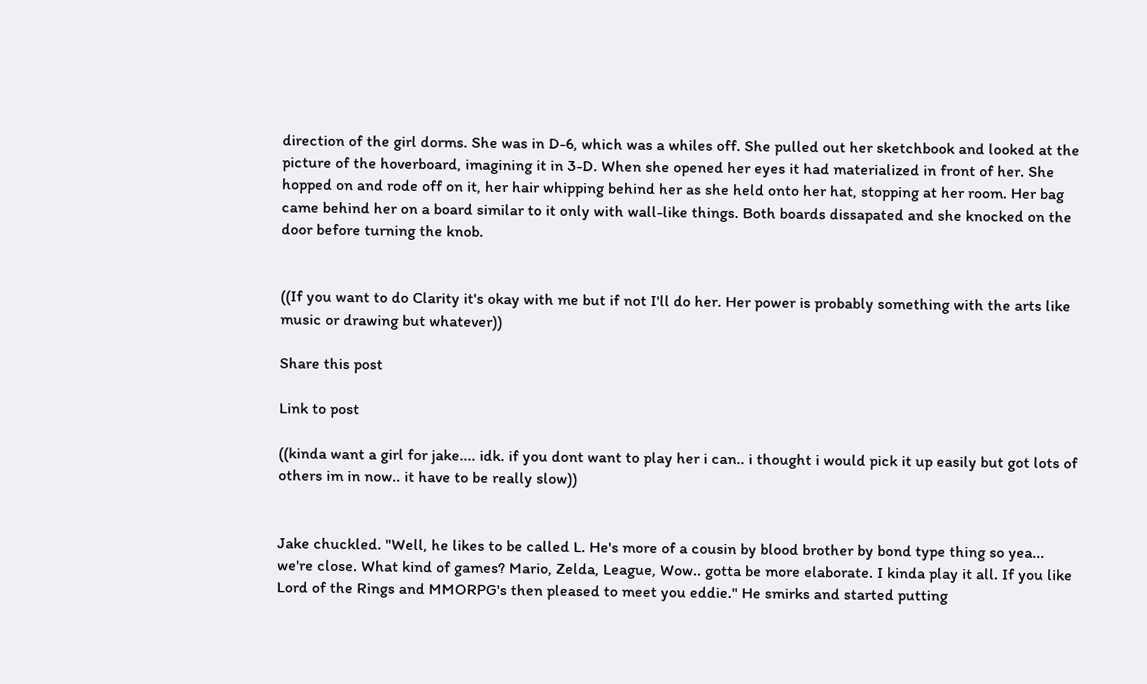direction of the girl dorms. She was in D-6, which was a whiles off. She pulled out her sketchbook and looked at the picture of the hoverboard, imagining it in 3-D. When she opened her eyes it had materialized in front of her. She hopped on and rode off on it, her hair whipping behind her as she held onto her hat, stopping at her room. Her bag came behind her on a board similar to it only with wall-like things. Both boards dissapated and she knocked on the door before turning the knob.


((If you want to do Clarity it's okay with me but if not I'll do her. Her power is probably something with the arts like music or drawing but whatever))

Share this post

Link to post

((kinda want a girl for jake.... idk. if you dont want to play her i can.. i thought i would pick it up easily but got lots of others im in now.. it have to be really slow))


Jake chuckled. "Well, he likes to be called L. He's more of a cousin by blood brother by bond type thing so yea... we're close. What kind of games? Mario, Zelda, League, Wow.. gotta be more elaborate. I kinda play it all. If you like Lord of the Rings and MMORPG's then pleased to meet you eddie." He smirks and started putting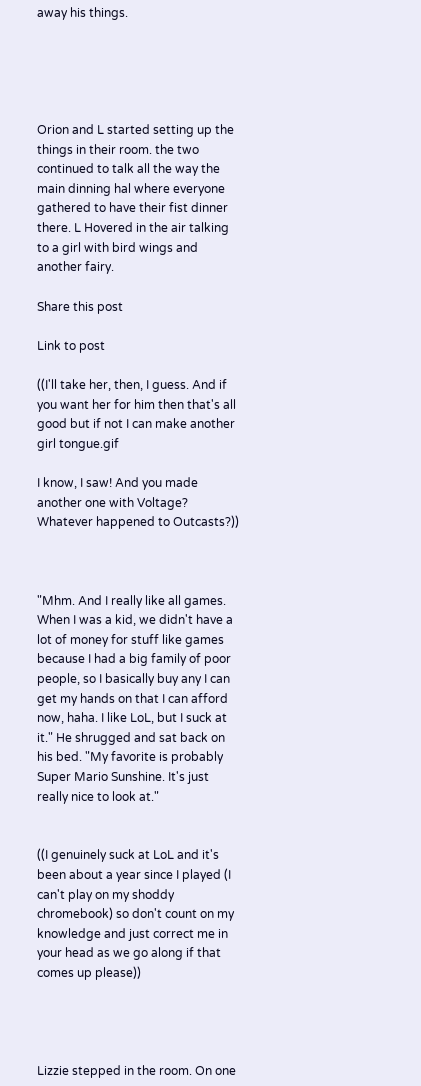away his things.





Orion and L started setting up the things in their room. the two continued to talk all the way the main dinning hal where everyone gathered to have their fist dinner there. L Hovered in the air talking to a girl with bird wings and another fairy.

Share this post

Link to post

((I'll take her, then, I guess. And if you want her for him then that's all good but if not I can make another girl tongue.gif

I know, I saw! And you made another one with Voltage? Whatever happened to Outcasts?))



"Mhm. And I really like all games. When I was a kid, we didn't have a lot of money for stuff like games because I had a big family of poor people, so I basically buy any I can get my hands on that I can afford now, haha. I like LoL, but I suck at it." He shrugged and sat back on his bed. "My favorite is probably Super Mario Sunshine. It's just really nice to look at."


((I genuinely suck at LoL and it's been about a year since I played (I can't play on my shoddy chromebook) so don't count on my knowledge and just correct me in your head as we go along if that comes up please))




Lizzie stepped in the room. On one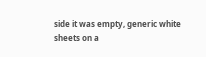side it was empty, generic white sheets on a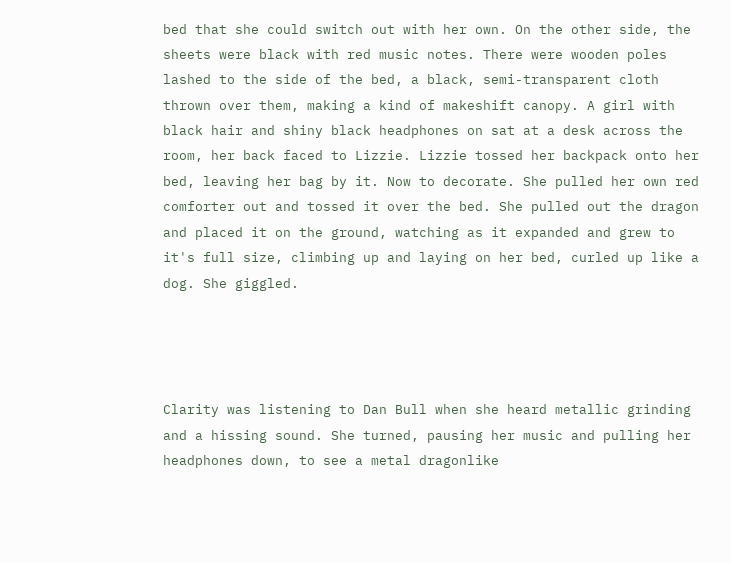bed that she could switch out with her own. On the other side, the sheets were black with red music notes. There were wooden poles lashed to the side of the bed, a black, semi-transparent cloth thrown over them, making a kind of makeshift canopy. A girl with black hair and shiny black headphones on sat at a desk across the room, her back faced to Lizzie. Lizzie tossed her backpack onto her bed, leaving her bag by it. Now to decorate. She pulled her own red comforter out and tossed it over the bed. She pulled out the dragon and placed it on the ground, watching as it expanded and grew to it's full size, climbing up and laying on her bed, curled up like a dog. She giggled.




Clarity was listening to Dan Bull when she heard metallic grinding and a hissing sound. She turned, pausing her music and pulling her headphones down, to see a metal dragonlike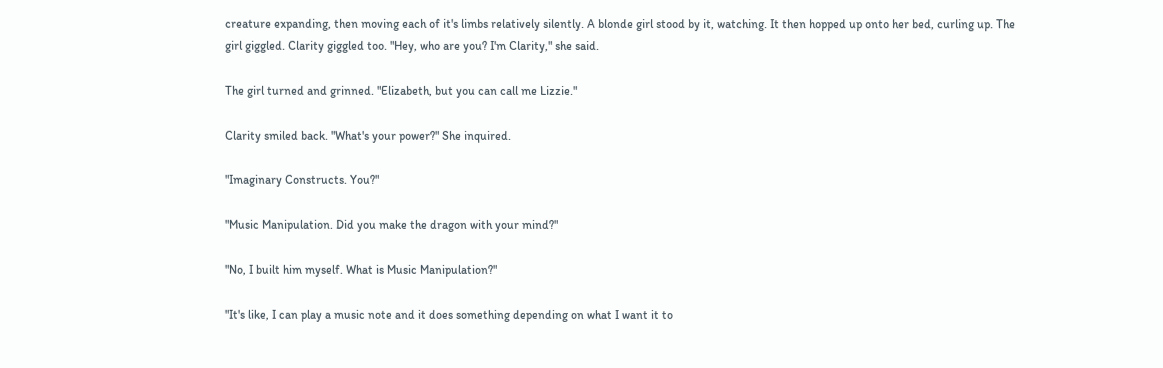creature expanding, then moving each of it's limbs relatively silently. A blonde girl stood by it, watching. It then hopped up onto her bed, curling up. The girl giggled. Clarity giggled too. "Hey, who are you? I'm Clarity," she said.

The girl turned and grinned. "Elizabeth, but you can call me Lizzie."

Clarity smiled back. "What's your power?" She inquired.

"Imaginary Constructs. You?"

"Music Manipulation. Did you make the dragon with your mind?"

"No, I built him myself. What is Music Manipulation?"

"It's like, I can play a music note and it does something depending on what I want it to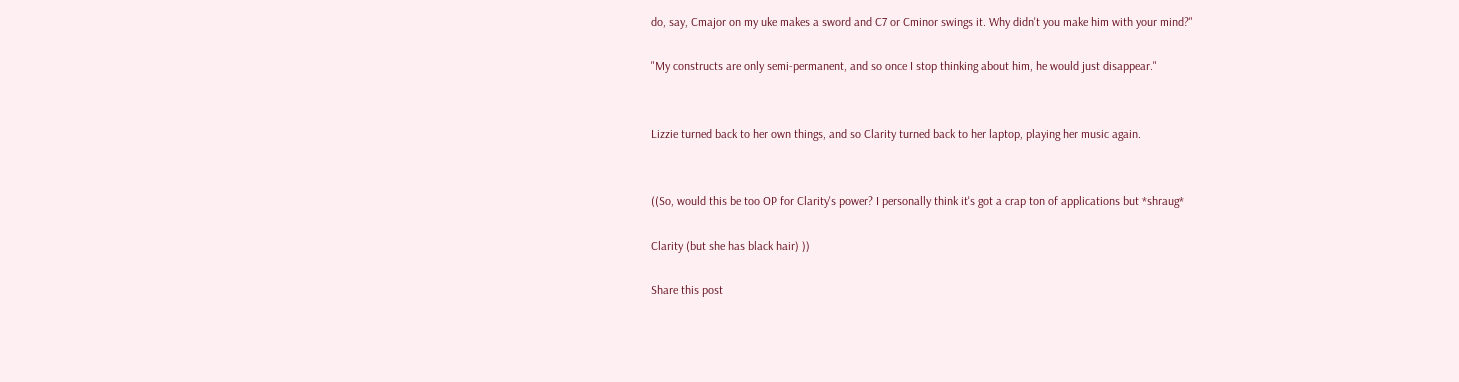do, say, Cmajor on my uke makes a sword and C7 or Cminor swings it. Why didn't you make him with your mind?"

"My constructs are only semi-permanent, and so once I stop thinking about him, he would just disappear."


Lizzie turned back to her own things, and so Clarity turned back to her laptop, playing her music again.


((So, would this be too OP for Clarity's power? I personally think it's got a crap ton of applications but *shraug*

Clarity (but she has black hair) ))

Share this post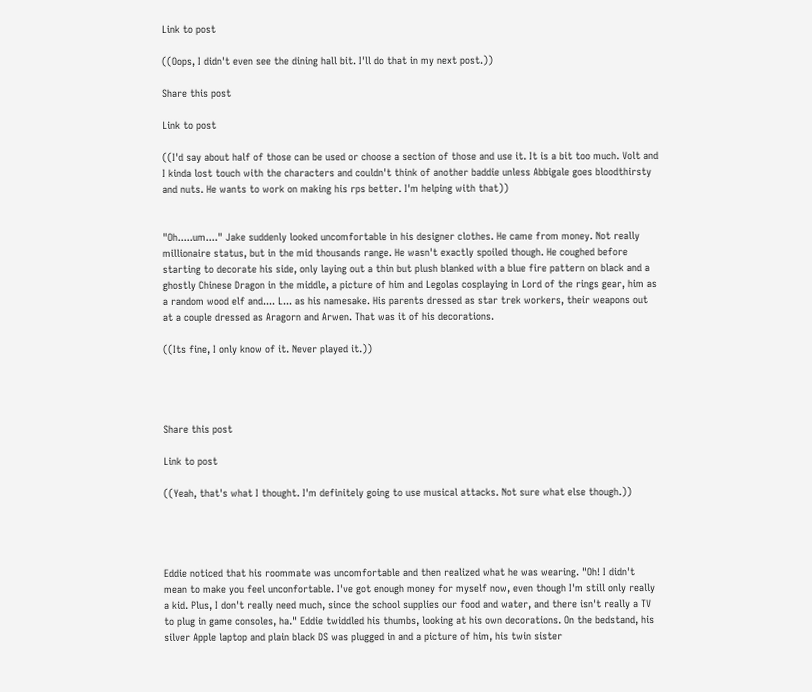Link to post

((Oops, I didn't even see the dining hall bit. I'll do that in my next post.))

Share this post

Link to post

((I'd say about half of those can be used or choose a section of those and use it. It is a bit too much. Volt and I kinda lost touch with the characters and couldn't think of another baddie unless Abbigale goes bloodthirsty and nuts. He wants to work on making his rps better. I'm helping with that))


"Oh.....um...." Jake suddenly looked uncomfortable in his designer clothes. He came from money. Not really millionaire status, but in the mid thousands range. He wasn't exactly spoiled though. He coughed before starting to decorate his side, only laying out a thin but plush blanked with a blue fire pattern on black and a ghostly Chinese Dragon in the middle, a picture of him and Legolas cosplaying in Lord of the rings gear, him as a random wood elf and.... L... as his namesake. His parents dressed as star trek workers, their weapons out at a couple dressed as Aragorn and Arwen. That was it of his decorations.

((Its fine, I only know of it. Never played it.))




Share this post

Link to post

((Yeah, that's what I thought. I'm definitely going to use musical attacks. Not sure what else though.))




Eddie noticed that his roommate was uncomfortable and then realized what he was wearing. "Oh! I didn't mean to make you feel unconfortable. I've got enough money for myself now, even though I'm still only really a kid. Plus, I don't really need much, since the school supplies our food and water, and there isn't really a TV to plug in game consoles, ha." Eddie twiddled his thumbs, looking at his own decorations. On the bedstand, his silver Apple laptop and plain black DS was plugged in and a picture of him, his twin sister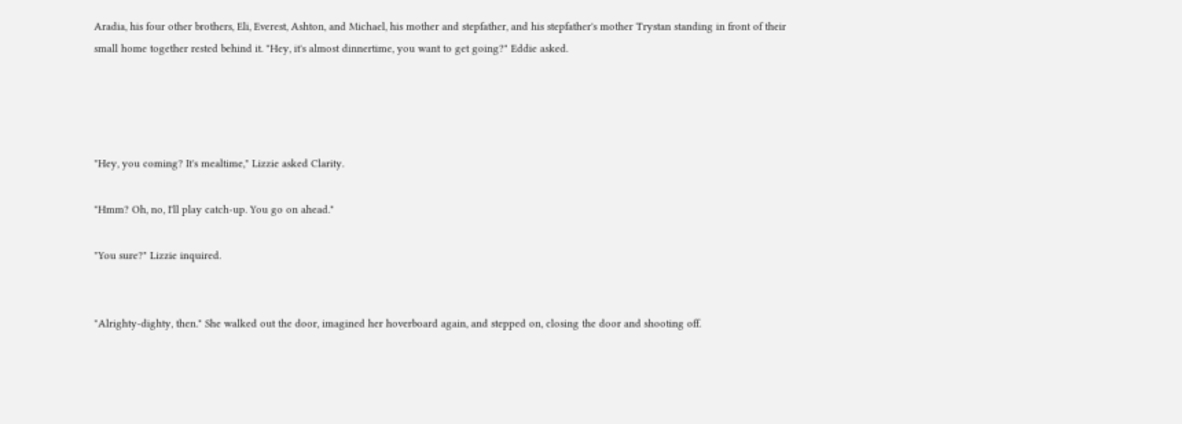Aradia, his four other brothers, Eli, Everest, Ashton, and Michael, his mother and stepfather, and his stepfather's mother Trystan standing in front of their small home together rested behind it. "Hey, it's almost dinnertime, you want to get going?" Eddie asked.




"Hey, you coming? It's mealtime," Lizzie asked Clarity.

"Hmm? Oh, no, I'll play catch-up. You go on ahead."

"You sure?" Lizzie inquired.


"Alrighty-dighty, then." She walked out the door, imagined her hoverboard again, and stepped on, closing the door and shooting off.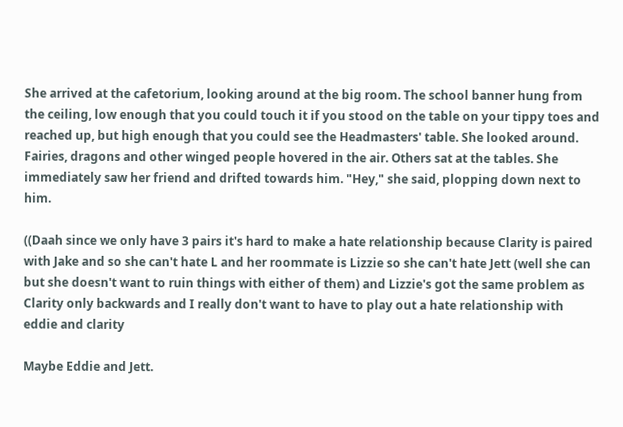She arrived at the cafetorium, looking around at the big room. The school banner hung from the ceiling, low enough that you could touch it if you stood on the table on your tippy toes and reached up, but high enough that you could see the Headmasters' table. She looked around. Fairies, dragons and other winged people hovered in the air. Others sat at the tables. She immediately saw her friend and drifted towards him. "Hey," she said, plopping down next to him.

((Daah since we only have 3 pairs it's hard to make a hate relationship because Clarity is paired with Jake and so she can't hate L and her roommate is Lizzie so she can't hate Jett (well she can but she doesn't want to ruin things with either of them) and Lizzie's got the same problem as Clarity only backwards and I really don't want to have to play out a hate relationship with eddie and clarity

Maybe Eddie and Jett.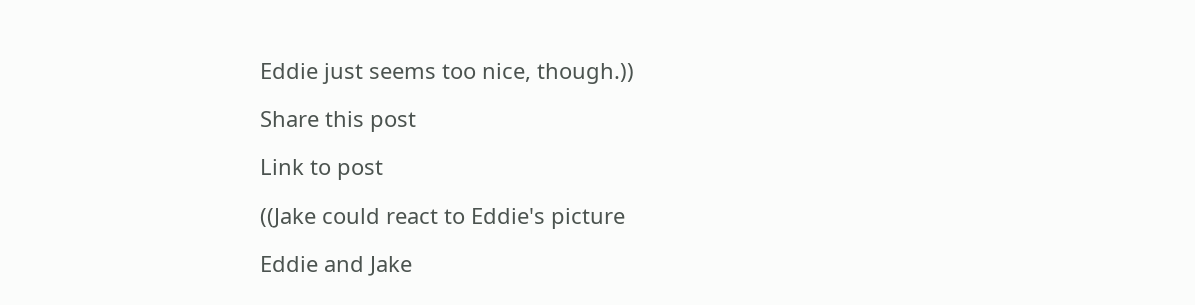Eddie just seems too nice, though.))

Share this post

Link to post

((Jake could react to Eddie's picture

Eddie and Jake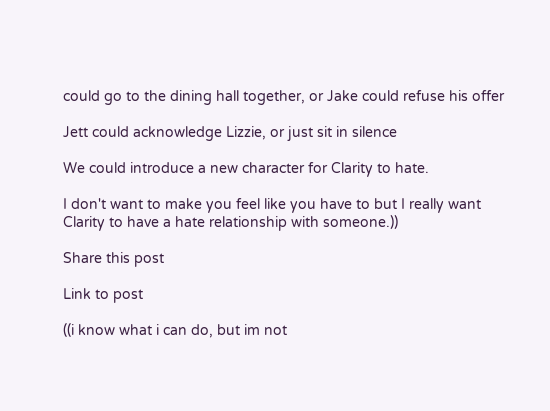could go to the dining hall together, or Jake could refuse his offer

Jett could acknowledge Lizzie, or just sit in silence

We could introduce a new character for Clarity to hate.

I don't want to make you feel like you have to but I really want Clarity to have a hate relationship with someone.))

Share this post

Link to post

((i know what i can do, but im not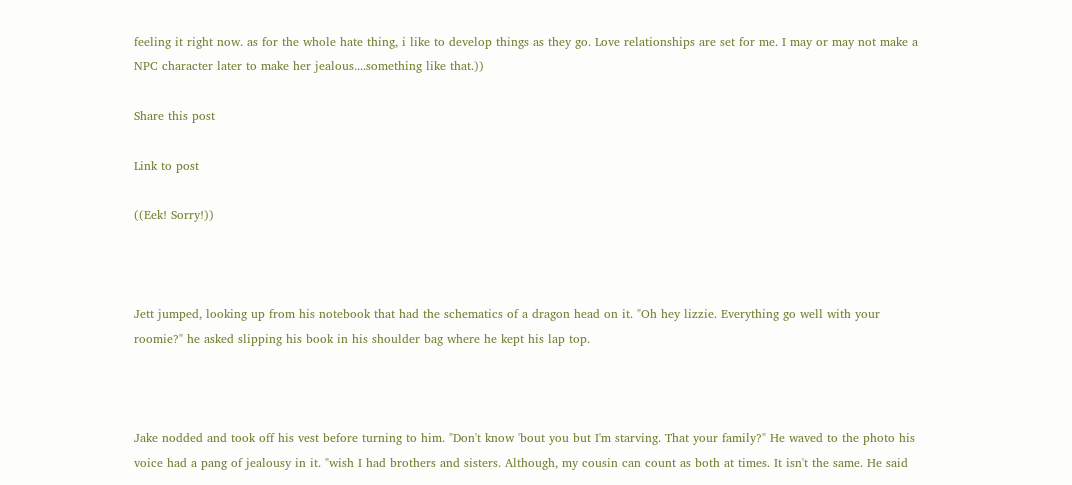feeling it right now. as for the whole hate thing, i like to develop things as they go. Love relationships are set for me. I may or may not make a NPC character later to make her jealous....something like that.))

Share this post

Link to post

((Eek! Sorry!))



Jett jumped, looking up from his notebook that had the schematics of a dragon head on it. "Oh hey lizzie. Everything go well with your roomie?" he asked slipping his book in his shoulder bag where he kept his lap top.



Jake nodded and took off his vest before turning to him. "Don't know 'bout you but I'm starving. That your family?" He waved to the photo his voice had a pang of jealousy in it. "wish I had brothers and sisters. Although, my cousin can count as both at times. It isn't the same. He said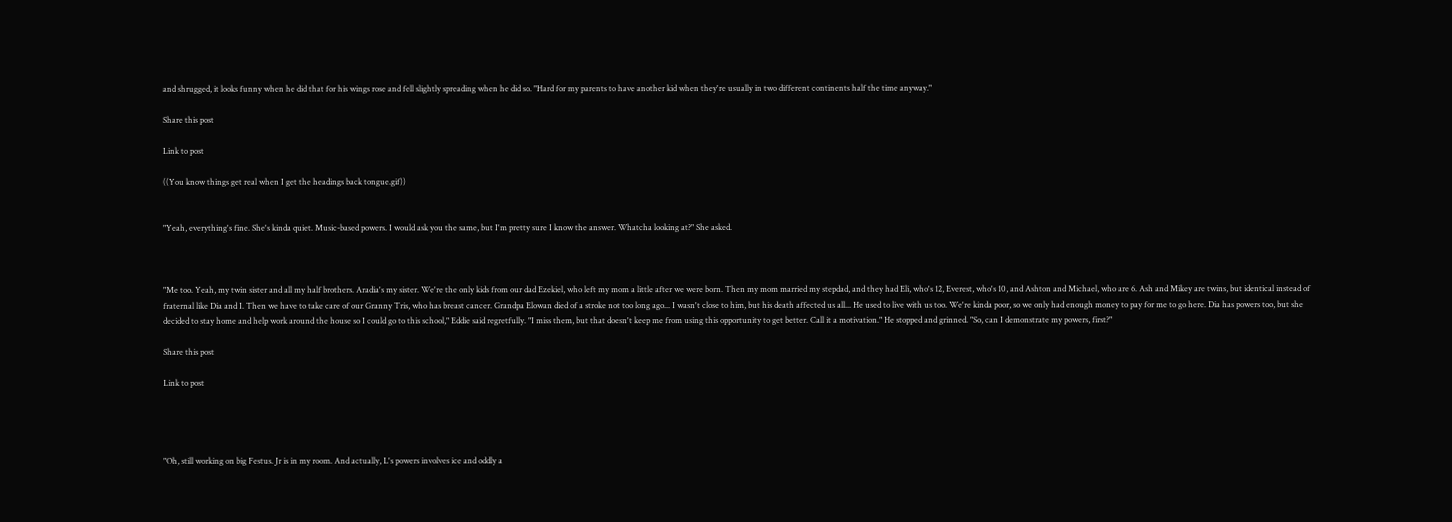and shrugged, it looks funny when he did that for his wings rose and fell slightly spreading when he did so. "Hard for my parents to have another kid when they're usually in two different continents half the time anyway."

Share this post

Link to post

((You know things get real when I get the headings back tongue.gif))


"Yeah, everything's fine. She's kinda quiet. Music-based powers. I would ask you the same, but I'm pretty sure I know the answer. Whatcha looking at?" She asked.



"Me too. Yeah, my twin sister and all my half brothers. Aradia's my sister. We're the only kids from our dad Ezekiel, who left my mom a little after we were born. Then my mom married my stepdad, and they had Eli, who's 12, Everest, who's 10, and Ashton and Michael, who are 6. Ash and Mikey are twins, but identical instead of fraternal like Dia and I. Then we have to take care of our Granny Tris, who has breast cancer. Grandpa Elowan died of a stroke not too long ago... I wasn't close to him, but his death affected us all... He used to live with us too. We're kinda poor, so we only had enough money to pay for me to go here. Dia has powers too, but she decided to stay home and help work around the house so I could go to this school," Eddie said regretfully. "I miss them, but that doesn't keep me from using this opportunity to get better. Call it a motivation." He stopped and grinned. "So, can I demonstrate my powers, first?"

Share this post

Link to post




"Oh, still working on big Festus. Jr is in my room. And actually, L's powers involves ice and oddly a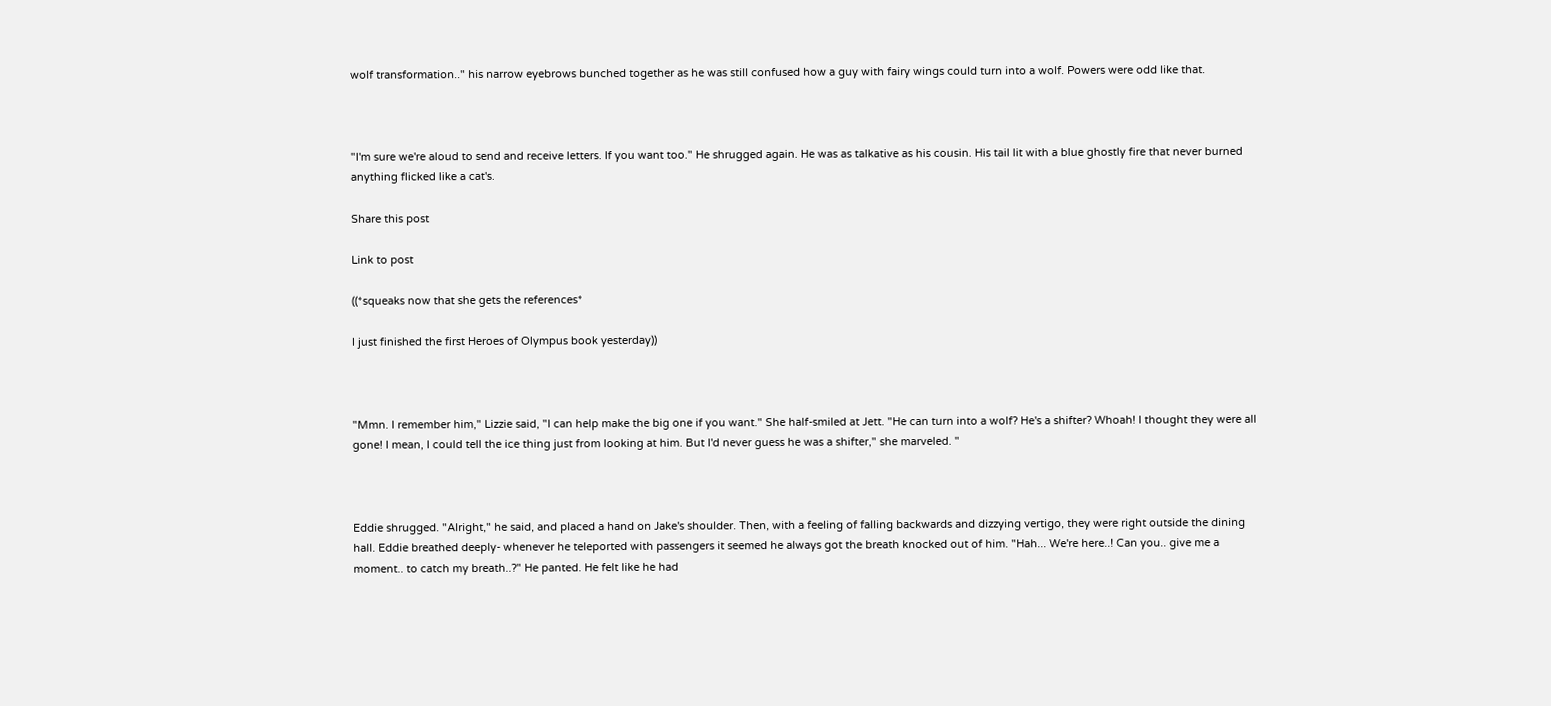wolf transformation.." his narrow eyebrows bunched together as he was still confused how a guy with fairy wings could turn into a wolf. Powers were odd like that.



"I'm sure we're aloud to send and receive letters. If you want too." He shrugged again. He was as talkative as his cousin. His tail lit with a blue ghostly fire that never burned anything flicked like a cat's.

Share this post

Link to post

((*squeaks now that she gets the references*

I just finished the first Heroes of Olympus book yesterday))



"Mmn. I remember him," Lizzie said, "I can help make the big one if you want." She half-smiled at Jett. "He can turn into a wolf? He's a shifter? Whoah! I thought they were all gone! I mean, I could tell the ice thing just from looking at him. But I'd never guess he was a shifter," she marveled. "



Eddie shrugged. "Alright," he said, and placed a hand on Jake's shoulder. Then, with a feeling of falling backwards and dizzying vertigo, they were right outside the dining hall. Eddie breathed deeply- whenever he teleported with passengers it seemed he always got the breath knocked out of him. "Hah... We're here..! Can you.. give me a moment.. to catch my breath..?" He panted. He felt like he had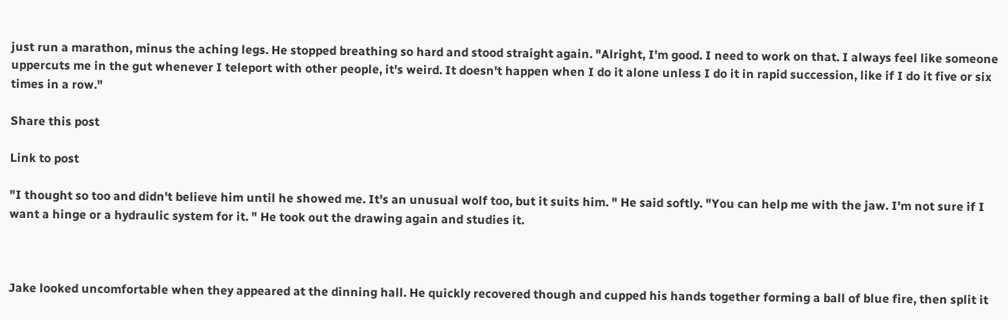just run a marathon, minus the aching legs. He stopped breathing so hard and stood straight again. "Alright, I'm good. I need to work on that. I always feel like someone uppercuts me in the gut whenever I teleport with other people, it's weird. It doesn't happen when I do it alone unless I do it in rapid succession, like if I do it five or six times in a row."

Share this post

Link to post

"I thought so too and didn't believe him until he showed me. It's an unusual wolf too, but it suits him. " He said softly. "You can help me with the jaw. I'm not sure if I want a hinge or a hydraulic system for it. " He took out the drawing again and studies it.



Jake looked uncomfortable when they appeared at the dinning hall. He quickly recovered though and cupped his hands together forming a ball of blue fire, then split it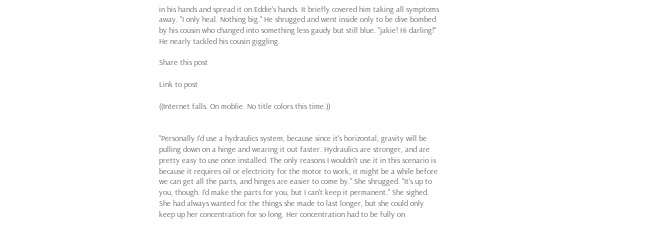in his hands and spread it on Eddie's hands. It briefly covered him taking all symptoms away. "I only heal. Nothing big." He shrugged and went inside only to be dive bombed by his cousin who changed into something less gaudy but still blue. "jakie! Hi darling!" He nearly tackled his cousin giggling.

Share this post

Link to post

((Internet falls. On moblie. No title colors this time.))


"Personally I'd use a hydraulics system, because since it's horizontal, gravity will be pulling down on a hinge and wearing it out faster. Hydraulics are stronger, and are pretty easy to use once installed. The only reasons I wouldn't use it in this scenario is because it requires oil or electricity for the motor to work, it might be a while before we can get all the parts, and hinges are easier to come by." She shrugged. "It's up to you, though. I'd make the parts for you, but I can't keep it permanent." She sighed. She had always wanted for the things she made to last longer, but she could only keep up her concentration for so long. Her concentration had to be fully on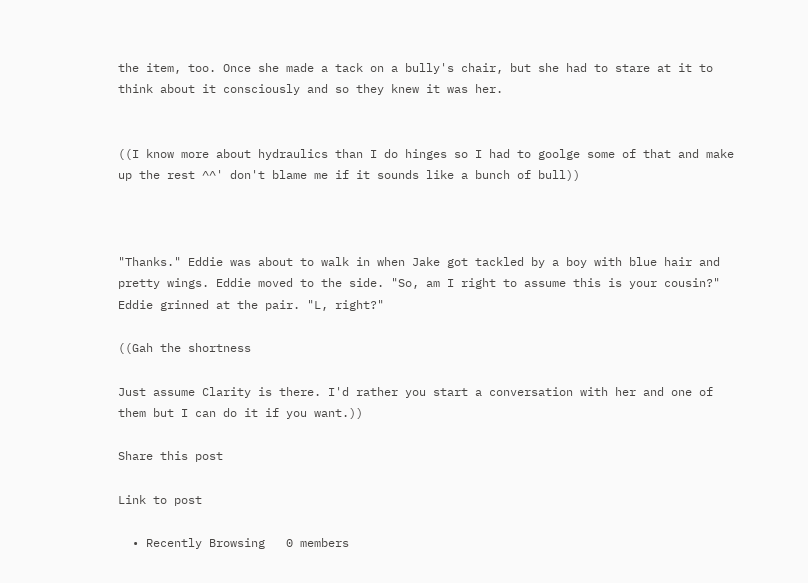the item, too. Once she made a tack on a bully's chair, but she had to stare at it to think about it consciously and so they knew it was her.


((I know more about hydraulics than I do hinges so I had to goolge some of that and make up the rest ^^' don't blame me if it sounds like a bunch of bull))



"Thanks." Eddie was about to walk in when Jake got tackled by a boy with blue hair and pretty wings. Eddie moved to the side. "So, am I right to assume this is your cousin?" Eddie grinned at the pair. "L, right?"

((Gah the shortness

Just assume Clarity is there. I'd rather you start a conversation with her and one of them but I can do it if you want.))

Share this post

Link to post

  • Recently Browsing   0 members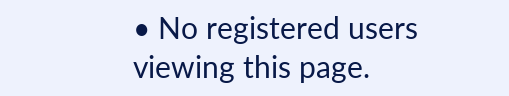• No registered users viewing this page.